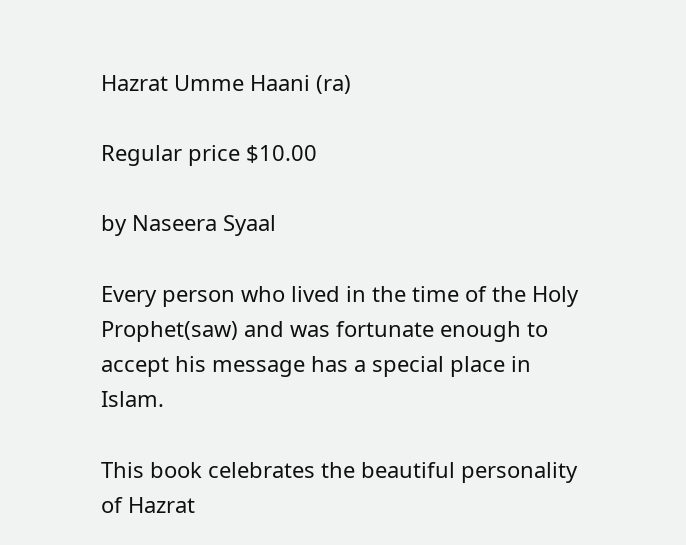Hazrat Umme Haani (ra)

Regular price $10.00

by Naseera Syaal

Every person who lived in the time of the Holy Prophet(saw) and was fortunate enough to accept his message has a special place in Islam.

This book celebrates the beautiful personality of Hazrat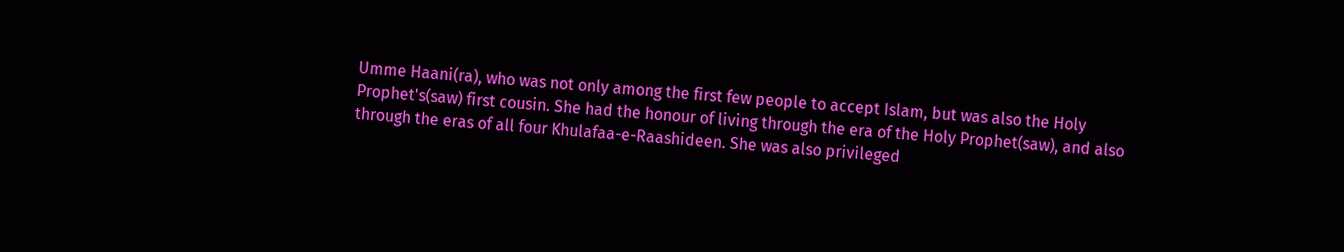Umme Haani(ra), who was not only among the first few people to accept Islam, but was also the Holy Prophet's(saw) first cousin. She had the honour of living through the era of the Holy Prophet(saw), and also through the eras of all four Khulafaa-e-Raashideen. She was also privileged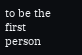to be the first person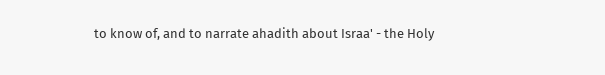to know of, and to narrate ahadith about Israa' - the Holy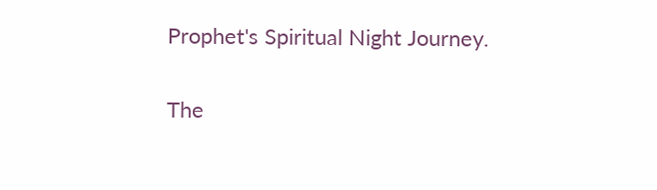Prophet's Spiritual Night Journey.

The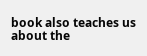book also teaches us about the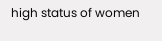high status of women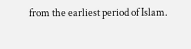from the earliest period of Islam.